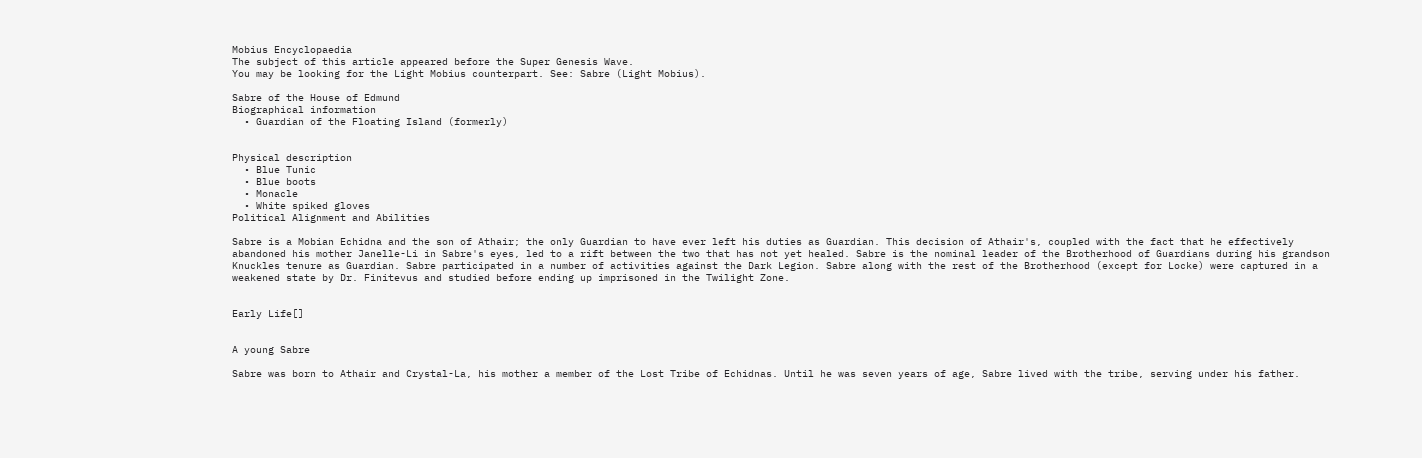Mobius Encyclopaedia
The subject of this article appeared before the Super Genesis Wave.
You may be looking for the Light Mobius counterpart. See: Sabre (Light Mobius).

Sabre of the House of Edmund
Biographical information
  • Guardian of the Floating Island (formerly)


Physical description
  • Blue Tunic
  • Blue boots
  • Monacle
  • White spiked gloves
Political Alignment and Abilities

Sabre is a Mobian Echidna and the son of Athair; the only Guardian to have ever left his duties as Guardian. This decision of Athair's, coupled with the fact that he effectively abandoned his mother Janelle-Li in Sabre's eyes, led to a rift between the two that has not yet healed. Sabre is the nominal leader of the Brotherhood of Guardians during his grandson Knuckles tenure as Guardian. Sabre participated in a number of activities against the Dark Legion. Sabre along with the rest of the Brotherhood (except for Locke) were captured in a weakened state by Dr. Finitevus and studied before ending up imprisoned in the Twilight Zone.


Early Life[]


A young Sabre

Sabre was born to Athair and Crystal-La, his mother a member of the Lost Tribe of Echidnas. Until he was seven years of age, Sabre lived with the tribe, serving under his father.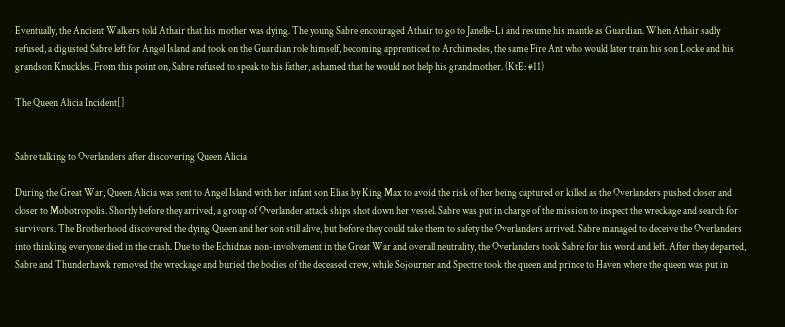Eventually, the Ancient Walkers told Athair that his mother was dying. The young Sabre encouraged Athair to go to Janelle-Li and resume his mantle as Guardian. When Athair sadly refused, a digusted Sabre left for Angel Island and took on the Guardian role himself, becoming apprenticed to Archimedes, the same Fire Ant who would later train his son Locke and his grandson Knuckles. From this point on, Sabre refused to speak to his father, ashamed that he would not help his grandmother. (KtE: #11)

The Queen Alicia Incident[]


Sabre talking to Overlanders after discovering Queen Alicia

During the Great War, Queen Alicia was sent to Angel Island with her infant son Elias by King Max to avoid the risk of her being captured or killed as the Overlanders pushed closer and closer to Mobotropolis. Shortly before they arrived, a group of Overlander attack ships shot down her vessel. Sabre was put in charge of the mission to inspect the wreckage and search for survivors. The Brotherhood discovered the dying Queen and her son still alive, but before they could take them to safety the Overlanders arrived. Sabre managed to deceive the Overlanders into thinking everyone died in the crash. Due to the Echidnas non-involvement in the Great War and overall neutrality, the Overlanders took Sabre for his word and left. After they departed, Sabre and Thunderhawk removed the wreckage and buried the bodies of the deceased crew, while Sojourner and Spectre took the queen and prince to Haven where the queen was put in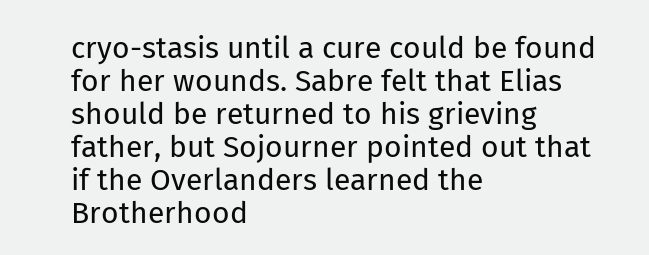cryo-stasis until a cure could be found for her wounds. Sabre felt that Elias should be returned to his grieving father, but Sojourner pointed out that if the Overlanders learned the Brotherhood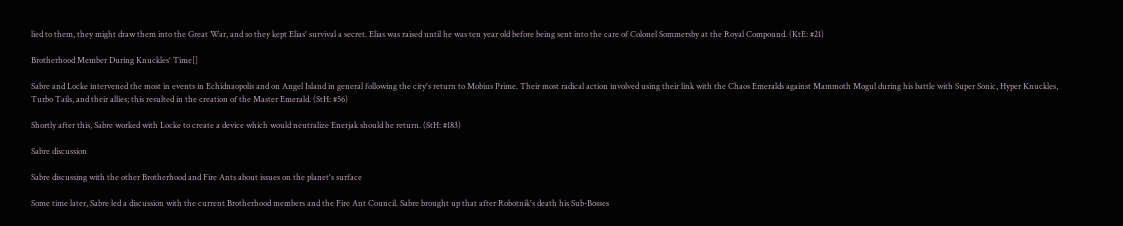lied to them, they might draw them into the Great War, and so they kept Elias' survival a secret. Elias was raised until he was ten year old before being sent into the care of Colonel Sommersby at the Royal Compound. (KtE: #21)

Brotherhood Member During Knuckles' Time[]

Sabre and Locke intervened the most in events in Echidnaopolis and on Angel Island in general following the city's return to Mobius Prime. Their most radical action involved using their link with the Chaos Emeralds against Mammoth Mogul during his battle with Super Sonic, Hyper Knuckles, Turbo Tails, and their allies; this resulted in the creation of the Master Emerald. (StH: #56)

Shortly after this, Sabre worked with Locke to create a device which would neutralize Enerjak should he return. (StH: #183)

Sabre discussion

Sabre discussing with the other Brotherhood and Fire Ants about issues on the planet's surface

Some time later, Sabre led a discussion with the current Brotherhood members and the Fire Ant Council. Sabre brought up that after Robotnik's death his Sub-Bosses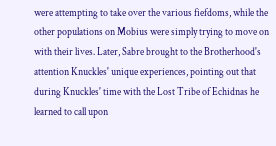were attempting to take over the various fiefdoms, while the other populations on Mobius were simply trying to move on with their lives. Later, Sabre brought to the Brotherhood's attention Knuckles' unique experiences, pointing out that during Knuckles' time with the Lost Tribe of Echidnas he learned to call upon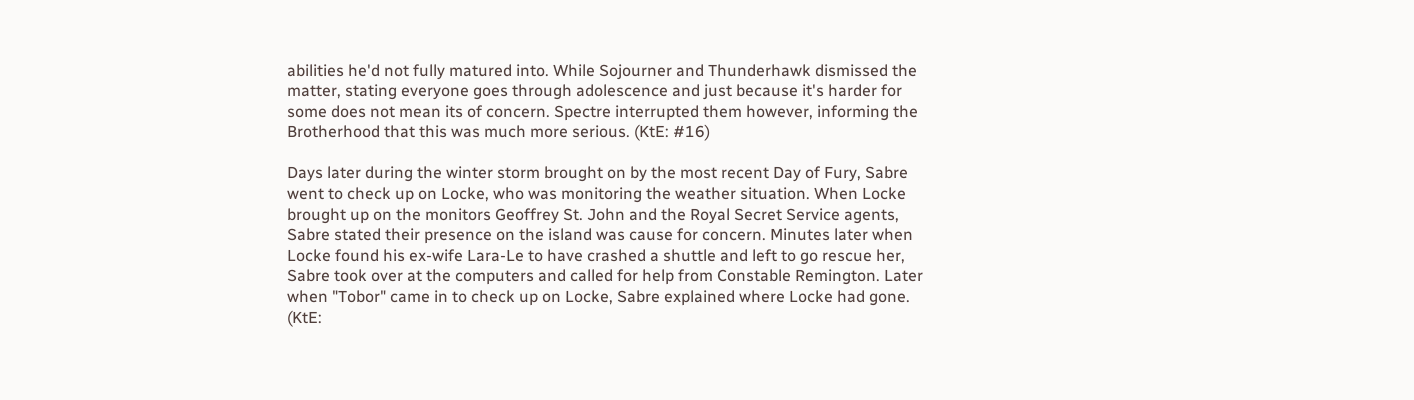abilities he'd not fully matured into. While Sojourner and Thunderhawk dismissed the matter, stating everyone goes through adolescence and just because it's harder for some does not mean its of concern. Spectre interrupted them however, informing the Brotherhood that this was much more serious. (KtE: #16)

Days later during the winter storm brought on by the most recent Day of Fury, Sabre went to check up on Locke, who was monitoring the weather situation. When Locke brought up on the monitors Geoffrey St. John and the Royal Secret Service agents, Sabre stated their presence on the island was cause for concern. Minutes later when Locke found his ex-wife Lara-Le to have crashed a shuttle and left to go rescue her, Sabre took over at the computers and called for help from Constable Remington. Later when "Tobor" came in to check up on Locke, Sabre explained where Locke had gone. (KtE: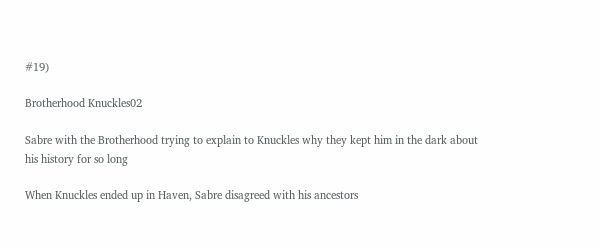#19)

Brotherhood Knuckles02

Sabre with the Brotherhood trying to explain to Knuckles why they kept him in the dark about his history for so long

When Knuckles ended up in Haven, Sabre disagreed with his ancestors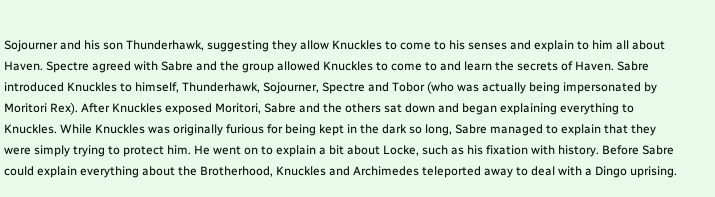Sojourner and his son Thunderhawk, suggesting they allow Knuckles to come to his senses and explain to him all about Haven. Spectre agreed with Sabre and the group allowed Knuckles to come to and learn the secrets of Haven. Sabre introduced Knuckles to himself, Thunderhawk, Sojourner, Spectre and Tobor (who was actually being impersonated by Moritori Rex). After Knuckles exposed Moritori, Sabre and the others sat down and began explaining everything to Knuckles. While Knuckles was originally furious for being kept in the dark so long, Sabre managed to explain that they were simply trying to protect him. He went on to explain a bit about Locke, such as his fixation with history. Before Sabre could explain everything about the Brotherhood, Knuckles and Archimedes teleported away to deal with a Dingo uprising.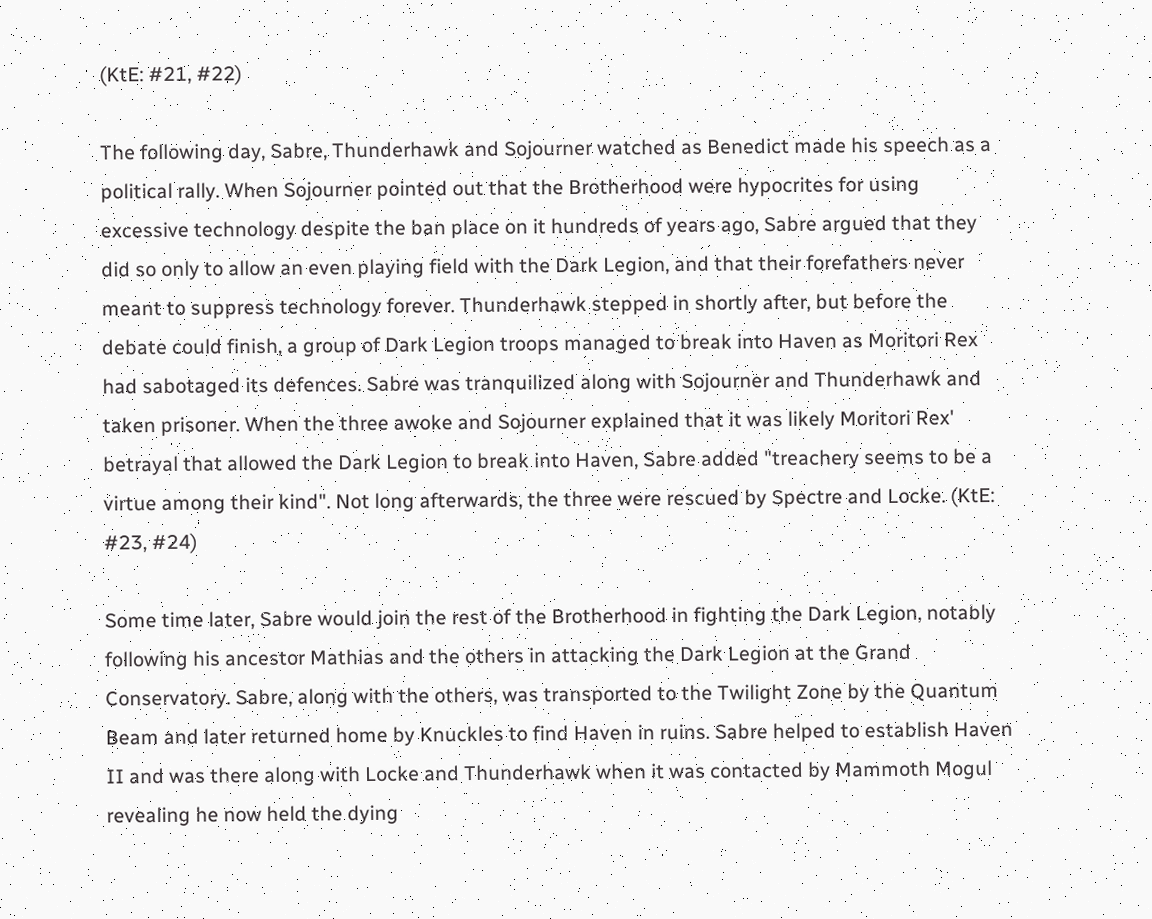(KtE: #21, #22)

The following day, Sabre, Thunderhawk and Sojourner watched as Benedict made his speech as a political rally. When Sojourner pointed out that the Brotherhood were hypocrites for using excessive technology despite the ban place on it hundreds of years ago, Sabre argued that they did so only to allow an even playing field with the Dark Legion, and that their forefathers never meant to suppress technology forever. Thunderhawk stepped in shortly after, but before the debate could finish, a group of Dark Legion troops managed to break into Haven as Moritori Rex had sabotaged its defences. Sabre was tranquilized along with Sojourner and Thunderhawk and taken prisoner. When the three awoke and Sojourner explained that it was likely Moritori Rex' betrayal that allowed the Dark Legion to break into Haven, Sabre added "treachery seems to be a virtue among their kind". Not long afterwards, the three were rescued by Spectre and Locke. (KtE: #23, #24)

Some time later, Sabre would join the rest of the Brotherhood in fighting the Dark Legion, notably following his ancestor Mathias and the others in attacking the Dark Legion at the Grand Conservatory. Sabre, along with the others, was transported to the Twilight Zone by the Quantum Beam and later returned home by Knuckles to find Haven in ruins. Sabre helped to establish Haven II and was there along with Locke and Thunderhawk when it was contacted by Mammoth Mogul revealing he now held the dying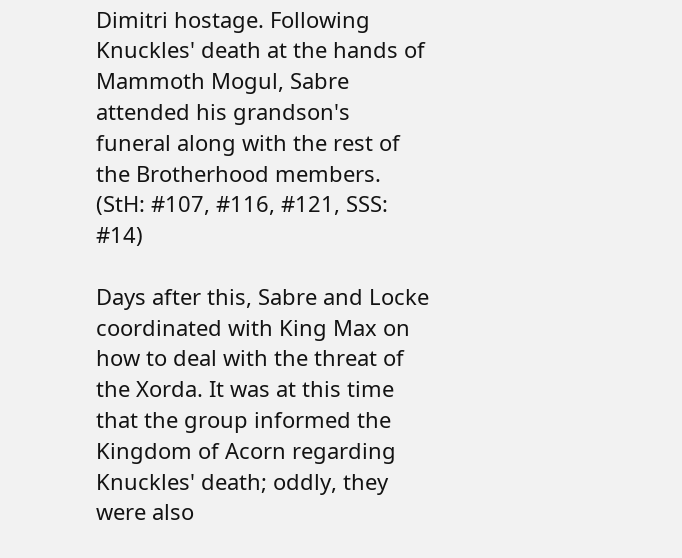Dimitri hostage. Following Knuckles' death at the hands of Mammoth Mogul, Sabre attended his grandson's funeral along with the rest of the Brotherhood members. (StH: #107, #116, #121, SSS: #14)

Days after this, Sabre and Locke coordinated with King Max on how to deal with the threat of the Xorda. It was at this time that the group informed the Kingdom of Acorn regarding Knuckles' death; oddly, they were also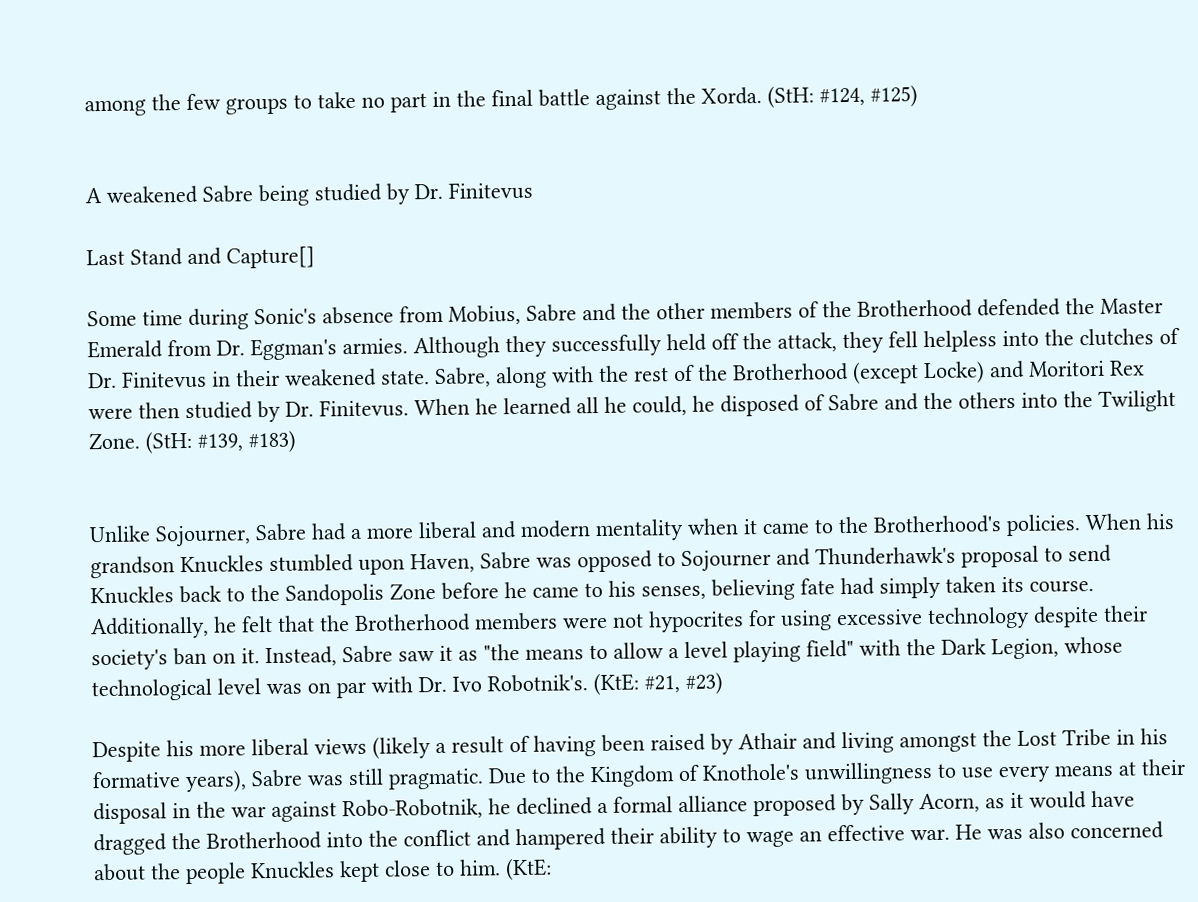among the few groups to take no part in the final battle against the Xorda. (StH: #124, #125)


A weakened Sabre being studied by Dr. Finitevus

Last Stand and Capture[]

Some time during Sonic's absence from Mobius, Sabre and the other members of the Brotherhood defended the Master Emerald from Dr. Eggman's armies. Although they successfully held off the attack, they fell helpless into the clutches of Dr. Finitevus in their weakened state. Sabre, along with the rest of the Brotherhood (except Locke) and Moritori Rex were then studied by Dr. Finitevus. When he learned all he could, he disposed of Sabre and the others into the Twilight Zone. (StH: #139, #183)


Unlike Sojourner, Sabre had a more liberal and modern mentality when it came to the Brotherhood's policies. When his grandson Knuckles stumbled upon Haven, Sabre was opposed to Sojourner and Thunderhawk's proposal to send Knuckles back to the Sandopolis Zone before he came to his senses, believing fate had simply taken its course. Additionally, he felt that the Brotherhood members were not hypocrites for using excessive technology despite their society's ban on it. Instead, Sabre saw it as "the means to allow a level playing field" with the Dark Legion, whose technological level was on par with Dr. Ivo Robotnik's. (KtE: #21, #23)

Despite his more liberal views (likely a result of having been raised by Athair and living amongst the Lost Tribe in his formative years), Sabre was still pragmatic. Due to the Kingdom of Knothole's unwillingness to use every means at their disposal in the war against Robo-Robotnik, he declined a formal alliance proposed by Sally Acorn, as it would have dragged the Brotherhood into the conflict and hampered their ability to wage an effective war. He was also concerned about the people Knuckles kept close to him. (KtE: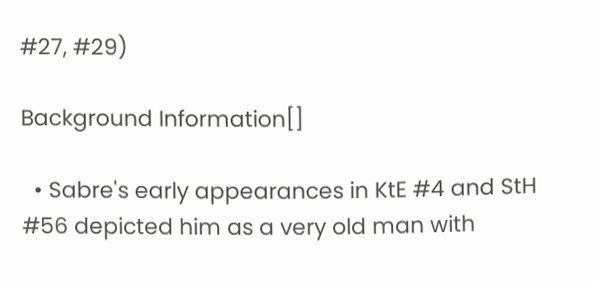#27, #29)

Background Information[]

  • Sabre's early appearances in KtE #4 and StH #56 depicted him as a very old man with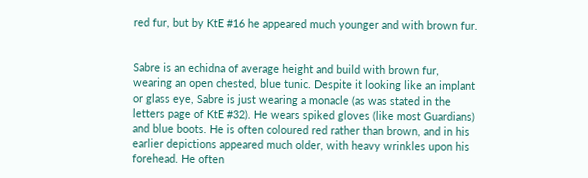red fur, but by KtE #16 he appeared much younger and with brown fur.


Sabre is an echidna of average height and build with brown fur, wearing an open chested, blue tunic. Despite it looking like an implant or glass eye, Sabre is just wearing a monacle (as was stated in the letters page of KtE #32). He wears spiked gloves (like most Guardians) and blue boots. He is often coloured red rather than brown, and in his earlier depictions appeared much older, with heavy wrinkles upon his forehead. He often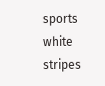sports white stripes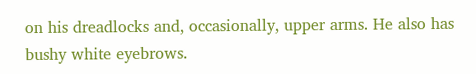on his dreadlocks and, occasionally, upper arms. He also has bushy white eyebrows.